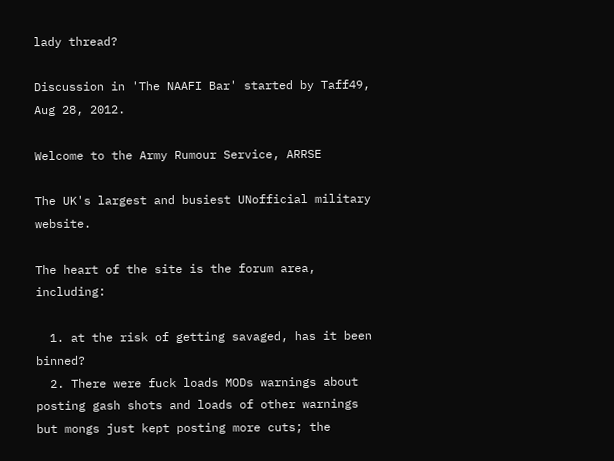lady thread?

Discussion in 'The NAAFI Bar' started by Taff49, Aug 28, 2012.

Welcome to the Army Rumour Service, ARRSE

The UK's largest and busiest UNofficial military website.

The heart of the site is the forum area, including:

  1. at the risk of getting savaged, has it been binned?
  2. There were fuck loads MODs warnings about posting gash shots and loads of other warnings but mongs just kept posting more cuts; the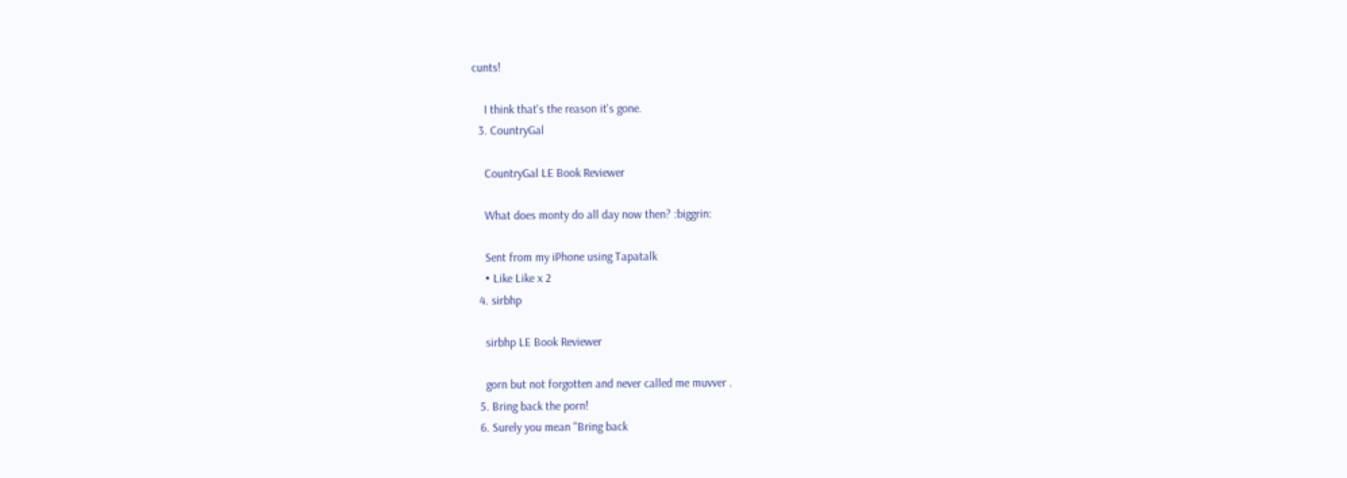cunts!

    I think that's the reason it's gone.
  3. CountryGal

    CountryGal LE Book Reviewer

    What does monty do all day now then? :biggrin:

    Sent from my iPhone using Tapatalk
    • Like Like x 2
  4. sirbhp

    sirbhp LE Book Reviewer

    gorn but not forgotten and never called me muvver .
  5. Bring back the porn!
  6. Surely you mean "Bring back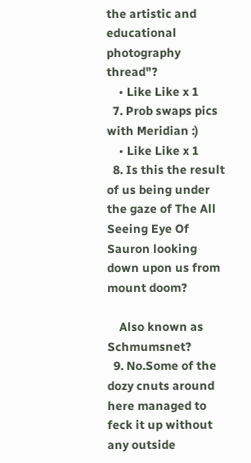the artistic and educational photography thread"?
    • Like Like x 1
  7. Prob swaps pics with Meridian :)
    • Like Like x 1
  8. Is this the result of us being under the gaze of The All Seeing Eye Of Sauron looking down upon us from mount doom?

    Also known as Schmumsnet?
  9. No.Some of the dozy cnuts around here managed to feck it up without any outside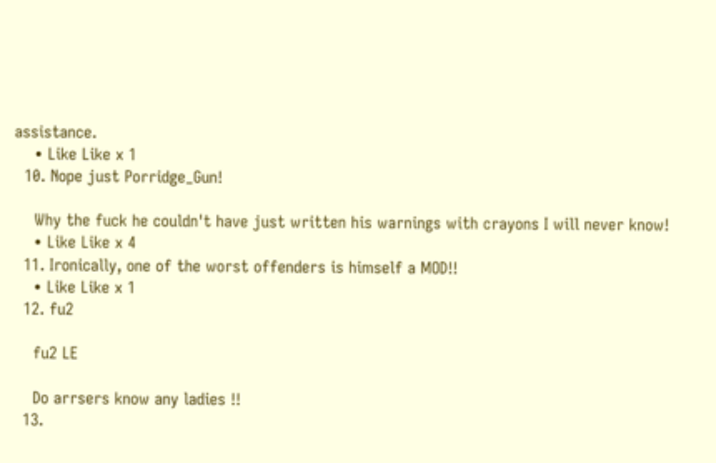assistance.
    • Like Like x 1
  10. Nope just Porridge_Gun!

    Why the fuck he couldn't have just written his warnings with crayons I will never know!
    • Like Like x 4
  11. Ironically, one of the worst offenders is himself a MOD!!
    • Like Like x 1
  12. fu2

    fu2 LE

    Do arrsers know any ladies !!
  13.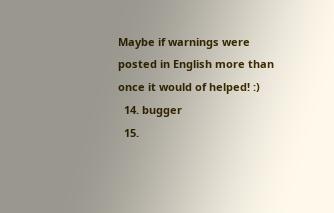Maybe if warnings were posted in English more than once it would of helped! :)
  14. bugger
  15.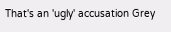That's an 'ugly' accusation Grey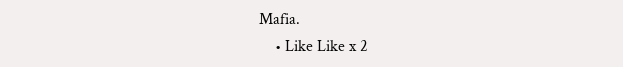Mafia.
    • Like Like x 2